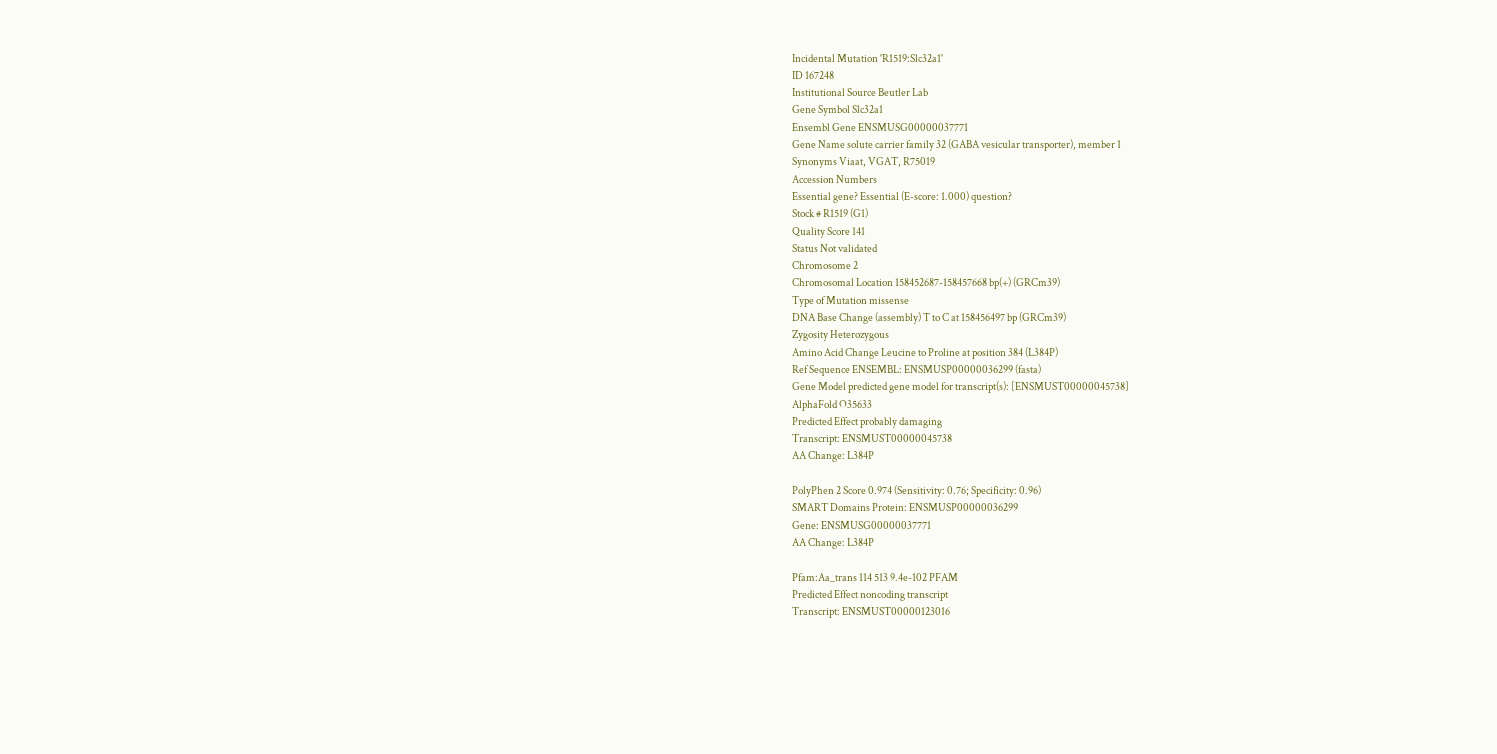Incidental Mutation 'R1519:Slc32a1'
ID 167248
Institutional Source Beutler Lab
Gene Symbol Slc32a1
Ensembl Gene ENSMUSG00000037771
Gene Name solute carrier family 32 (GABA vesicular transporter), member 1
Synonyms Viaat, VGAT, R75019
Accession Numbers
Essential gene? Essential (E-score: 1.000) question?
Stock # R1519 (G1)
Quality Score 141
Status Not validated
Chromosome 2
Chromosomal Location 158452687-158457668 bp(+) (GRCm39)
Type of Mutation missense
DNA Base Change (assembly) T to C at 158456497 bp (GRCm39)
Zygosity Heterozygous
Amino Acid Change Leucine to Proline at position 384 (L384P)
Ref Sequence ENSEMBL: ENSMUSP00000036299 (fasta)
Gene Model predicted gene model for transcript(s): [ENSMUST00000045738]
AlphaFold O35633
Predicted Effect probably damaging
Transcript: ENSMUST00000045738
AA Change: L384P

PolyPhen 2 Score 0.974 (Sensitivity: 0.76; Specificity: 0.96)
SMART Domains Protein: ENSMUSP00000036299
Gene: ENSMUSG00000037771
AA Change: L384P

Pfam:Aa_trans 114 513 9.4e-102 PFAM
Predicted Effect noncoding transcript
Transcript: ENSMUST00000123016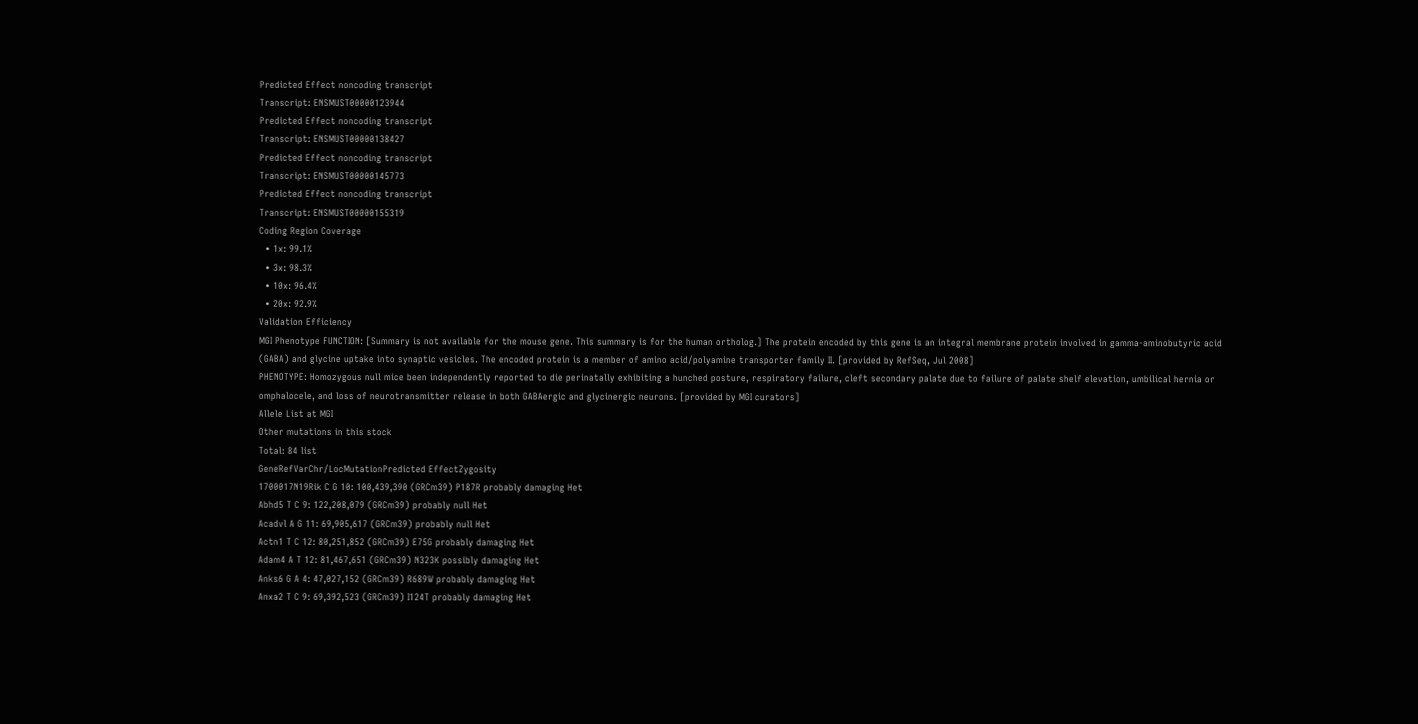Predicted Effect noncoding transcript
Transcript: ENSMUST00000123944
Predicted Effect noncoding transcript
Transcript: ENSMUST00000138427
Predicted Effect noncoding transcript
Transcript: ENSMUST00000145773
Predicted Effect noncoding transcript
Transcript: ENSMUST00000155319
Coding Region Coverage
  • 1x: 99.1%
  • 3x: 98.3%
  • 10x: 96.4%
  • 20x: 92.9%
Validation Efficiency
MGI Phenotype FUNCTION: [Summary is not available for the mouse gene. This summary is for the human ortholog.] The protein encoded by this gene is an integral membrane protein involved in gamma-aminobutyric acid (GABA) and glycine uptake into synaptic vesicles. The encoded protein is a member of amino acid/polyamine transporter family II. [provided by RefSeq, Jul 2008]
PHENOTYPE: Homozygous null mice been independently reported to die perinatally exhibiting a hunched posture, respiratory failure, cleft secondary palate due to failure of palate shelf elevation, umbilical hernia or omphalocele, and loss of neurotransmitter release in both GABAergic and glycinergic neurons. [provided by MGI curators]
Allele List at MGI
Other mutations in this stock
Total: 84 list
GeneRefVarChr/LocMutationPredicted EffectZygosity
1700017N19Rik C G 10: 100,439,390 (GRCm39) P187R probably damaging Het
Abhd5 T C 9: 122,208,079 (GRCm39) probably null Het
Acadvl A G 11: 69,905,617 (GRCm39) probably null Het
Actn1 T C 12: 80,251,852 (GRCm39) E75G probably damaging Het
Adam4 A T 12: 81,467,651 (GRCm39) N323K possibly damaging Het
Anks6 G A 4: 47,027,152 (GRCm39) R689W probably damaging Het
Anxa2 T C 9: 69,392,523 (GRCm39) I124T probably damaging Het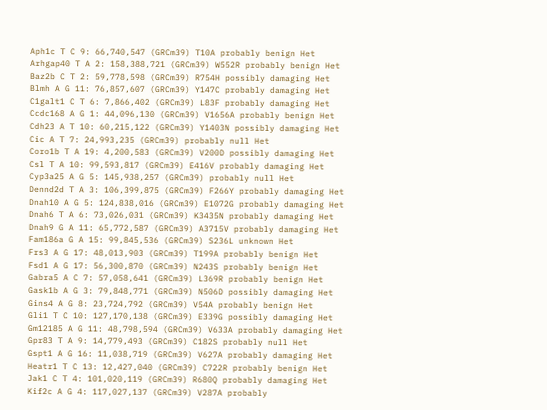Aph1c T C 9: 66,740,547 (GRCm39) T10A probably benign Het
Arhgap40 T A 2: 158,388,721 (GRCm39) W552R probably benign Het
Baz2b C T 2: 59,778,598 (GRCm39) R754H possibly damaging Het
Blmh A G 11: 76,857,607 (GRCm39) Y147C probably damaging Het
C1galt1 C T 6: 7,866,402 (GRCm39) L83F probably damaging Het
Ccdc168 A G 1: 44,096,130 (GRCm39) V1656A probably benign Het
Cdh23 A T 10: 60,215,122 (GRCm39) Y1403N possibly damaging Het
Cic A T 7: 24,993,235 (GRCm39) probably null Het
Coro1b T A 19: 4,200,583 (GRCm39) V200D possibly damaging Het
Csl T A 10: 99,593,817 (GRCm39) E416V probably damaging Het
Cyp3a25 A G 5: 145,938,257 (GRCm39) probably null Het
Dennd2d T A 3: 106,399,875 (GRCm39) F266Y probably damaging Het
Dnah10 A G 5: 124,838,016 (GRCm39) E1072G probably damaging Het
Dnah6 T A 6: 73,026,031 (GRCm39) K3435N probably damaging Het
Dnah9 G A 11: 65,772,587 (GRCm39) A3715V probably damaging Het
Fam186a G A 15: 99,845,536 (GRCm39) S236L unknown Het
Frs3 A G 17: 48,013,903 (GRCm39) T199A probably benign Het
Fsd1 A G 17: 56,300,870 (GRCm39) N243S probably benign Het
Gabra5 A C 7: 57,058,641 (GRCm39) L369R probably benign Het
Gask1b A G 3: 79,848,771 (GRCm39) N506D possibly damaging Het
Gins4 A G 8: 23,724,792 (GRCm39) V54A probably benign Het
Gli1 T C 10: 127,170,138 (GRCm39) E339G possibly damaging Het
Gm12185 A G 11: 48,798,594 (GRCm39) V633A probably damaging Het
Gpr83 T A 9: 14,779,493 (GRCm39) C182S probably null Het
Gspt1 A G 16: 11,038,719 (GRCm39) V627A probably damaging Het
Heatr1 T C 13: 12,427,040 (GRCm39) C722R probably benign Het
Jak1 C T 4: 101,020,119 (GRCm39) R680Q probably damaging Het
Kif2c A G 4: 117,027,137 (GRCm39) V287A probably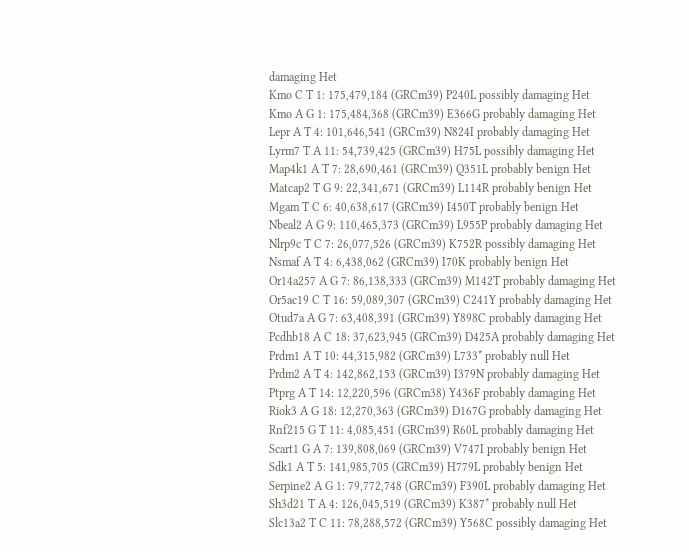damaging Het
Kmo C T 1: 175,479,184 (GRCm39) P240L possibly damaging Het
Kmo A G 1: 175,484,368 (GRCm39) E366G probably damaging Het
Lepr A T 4: 101,646,541 (GRCm39) N824I probably damaging Het
Lyrm7 T A 11: 54,739,425 (GRCm39) H75L possibly damaging Het
Map4k1 A T 7: 28,690,461 (GRCm39) Q351L probably benign Het
Matcap2 T G 9: 22,341,671 (GRCm39) L114R probably benign Het
Mgam T C 6: 40,638,617 (GRCm39) I450T probably benign Het
Nbeal2 A G 9: 110,465,373 (GRCm39) L955P probably damaging Het
Nlrp9c T C 7: 26,077,526 (GRCm39) K752R possibly damaging Het
Nsmaf A T 4: 6,438,062 (GRCm39) I70K probably benign Het
Or14a257 A G 7: 86,138,333 (GRCm39) M142T probably damaging Het
Or5ac19 C T 16: 59,089,307 (GRCm39) C241Y probably damaging Het
Otud7a A G 7: 63,408,391 (GRCm39) Y898C probably damaging Het
Pcdhb18 A C 18: 37,623,945 (GRCm39) D425A probably damaging Het
Prdm1 A T 10: 44,315,982 (GRCm39) L733* probably null Het
Prdm2 A T 4: 142,862,153 (GRCm39) I379N probably damaging Het
Ptprg A T 14: 12,220,596 (GRCm38) Y436F probably damaging Het
Riok3 A G 18: 12,270,363 (GRCm39) D167G probably damaging Het
Rnf215 G T 11: 4,085,451 (GRCm39) R60L probably damaging Het
Scart1 G A 7: 139,808,069 (GRCm39) V747I probably benign Het
Sdk1 A T 5: 141,985,705 (GRCm39) H779L probably benign Het
Serpine2 A G 1: 79,772,748 (GRCm39) F390L probably damaging Het
Sh3d21 T A 4: 126,045,519 (GRCm39) K387* probably null Het
Slc13a2 T C 11: 78,288,572 (GRCm39) Y568C possibly damaging Het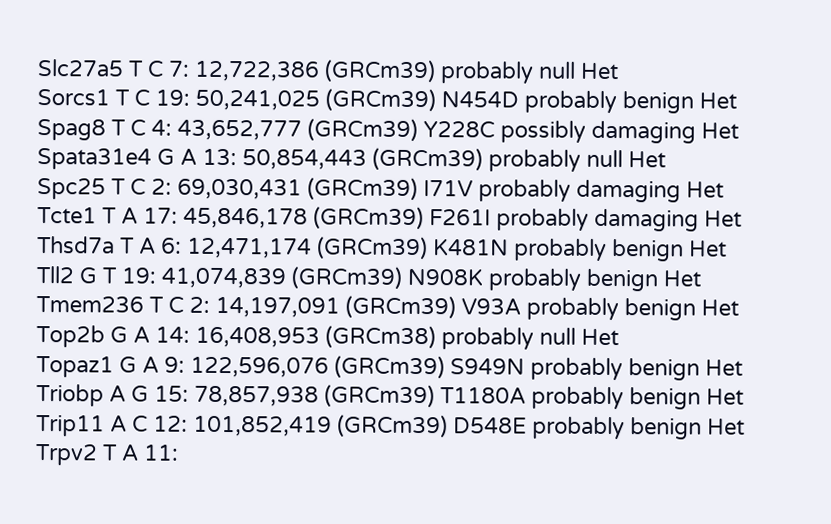Slc27a5 T C 7: 12,722,386 (GRCm39) probably null Het
Sorcs1 T C 19: 50,241,025 (GRCm39) N454D probably benign Het
Spag8 T C 4: 43,652,777 (GRCm39) Y228C possibly damaging Het
Spata31e4 G A 13: 50,854,443 (GRCm39) probably null Het
Spc25 T C 2: 69,030,431 (GRCm39) I71V probably damaging Het
Tcte1 T A 17: 45,846,178 (GRCm39) F261I probably damaging Het
Thsd7a T A 6: 12,471,174 (GRCm39) K481N probably benign Het
Tll2 G T 19: 41,074,839 (GRCm39) N908K probably benign Het
Tmem236 T C 2: 14,197,091 (GRCm39) V93A probably benign Het
Top2b G A 14: 16,408,953 (GRCm38) probably null Het
Topaz1 G A 9: 122,596,076 (GRCm39) S949N probably benign Het
Triobp A G 15: 78,857,938 (GRCm39) T1180A probably benign Het
Trip11 A C 12: 101,852,419 (GRCm39) D548E probably benign Het
Trpv2 T A 11: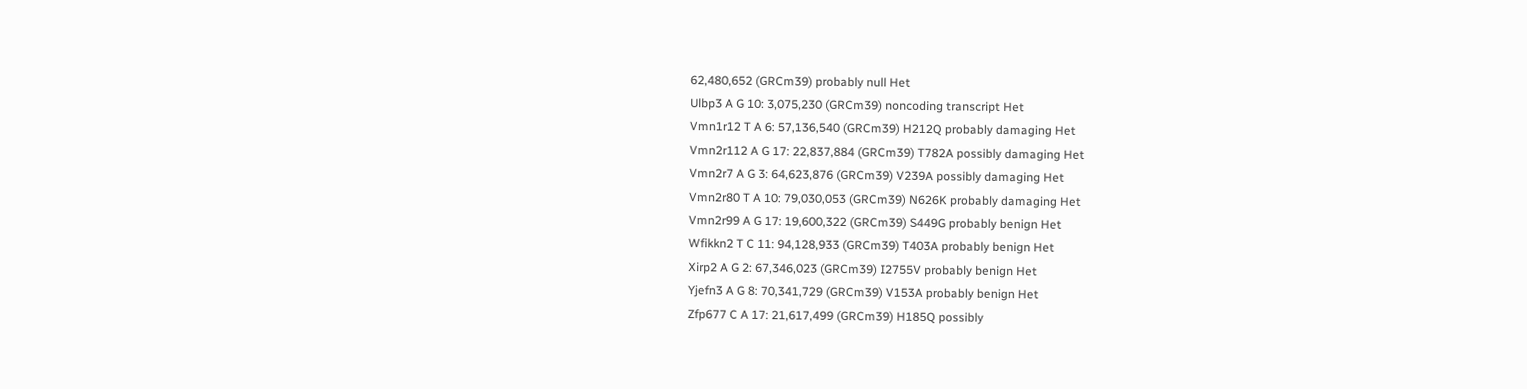62,480,652 (GRCm39) probably null Het
Ulbp3 A G 10: 3,075,230 (GRCm39) noncoding transcript Het
Vmn1r12 T A 6: 57,136,540 (GRCm39) H212Q probably damaging Het
Vmn2r112 A G 17: 22,837,884 (GRCm39) T782A possibly damaging Het
Vmn2r7 A G 3: 64,623,876 (GRCm39) V239A possibly damaging Het
Vmn2r80 T A 10: 79,030,053 (GRCm39) N626K probably damaging Het
Vmn2r99 A G 17: 19,600,322 (GRCm39) S449G probably benign Het
Wfikkn2 T C 11: 94,128,933 (GRCm39) T403A probably benign Het
Xirp2 A G 2: 67,346,023 (GRCm39) I2755V probably benign Het
Yjefn3 A G 8: 70,341,729 (GRCm39) V153A probably benign Het
Zfp677 C A 17: 21,617,499 (GRCm39) H185Q possibly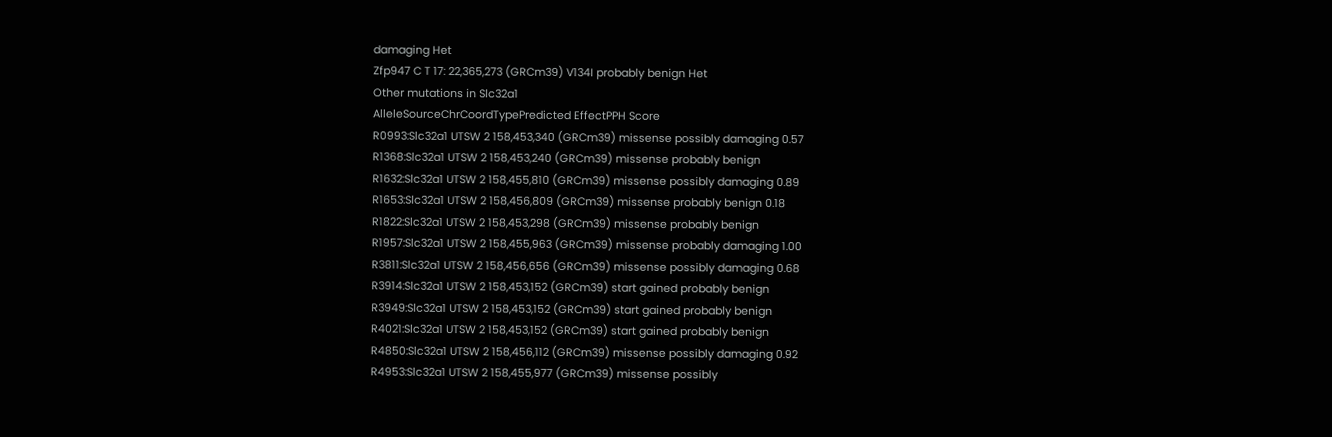damaging Het
Zfp947 C T 17: 22,365,273 (GRCm39) V134I probably benign Het
Other mutations in Slc32a1
AlleleSourceChrCoordTypePredicted EffectPPH Score
R0993:Slc32a1 UTSW 2 158,453,340 (GRCm39) missense possibly damaging 0.57
R1368:Slc32a1 UTSW 2 158,453,240 (GRCm39) missense probably benign
R1632:Slc32a1 UTSW 2 158,455,810 (GRCm39) missense possibly damaging 0.89
R1653:Slc32a1 UTSW 2 158,456,809 (GRCm39) missense probably benign 0.18
R1822:Slc32a1 UTSW 2 158,453,298 (GRCm39) missense probably benign
R1957:Slc32a1 UTSW 2 158,455,963 (GRCm39) missense probably damaging 1.00
R3811:Slc32a1 UTSW 2 158,456,656 (GRCm39) missense possibly damaging 0.68
R3914:Slc32a1 UTSW 2 158,453,152 (GRCm39) start gained probably benign
R3949:Slc32a1 UTSW 2 158,453,152 (GRCm39) start gained probably benign
R4021:Slc32a1 UTSW 2 158,453,152 (GRCm39) start gained probably benign
R4850:Slc32a1 UTSW 2 158,456,112 (GRCm39) missense possibly damaging 0.92
R4953:Slc32a1 UTSW 2 158,455,977 (GRCm39) missense possibly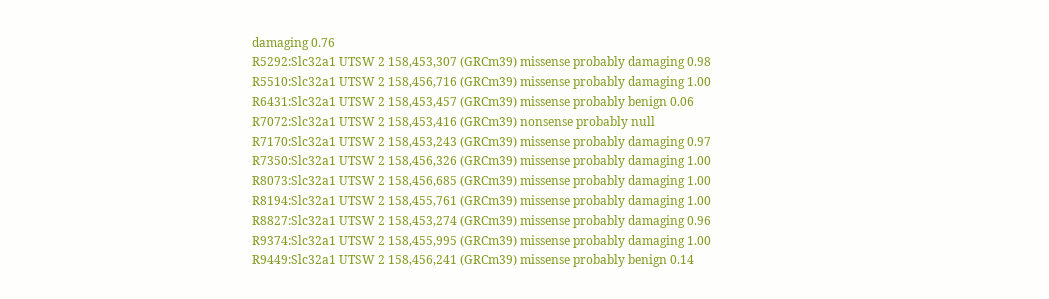damaging 0.76
R5292:Slc32a1 UTSW 2 158,453,307 (GRCm39) missense probably damaging 0.98
R5510:Slc32a1 UTSW 2 158,456,716 (GRCm39) missense probably damaging 1.00
R6431:Slc32a1 UTSW 2 158,453,457 (GRCm39) missense probably benign 0.06
R7072:Slc32a1 UTSW 2 158,453,416 (GRCm39) nonsense probably null
R7170:Slc32a1 UTSW 2 158,453,243 (GRCm39) missense probably damaging 0.97
R7350:Slc32a1 UTSW 2 158,456,326 (GRCm39) missense probably damaging 1.00
R8073:Slc32a1 UTSW 2 158,456,685 (GRCm39) missense probably damaging 1.00
R8194:Slc32a1 UTSW 2 158,455,761 (GRCm39) missense probably damaging 1.00
R8827:Slc32a1 UTSW 2 158,453,274 (GRCm39) missense probably damaging 0.96
R9374:Slc32a1 UTSW 2 158,455,995 (GRCm39) missense probably damaging 1.00
R9449:Slc32a1 UTSW 2 158,456,241 (GRCm39) missense probably benign 0.14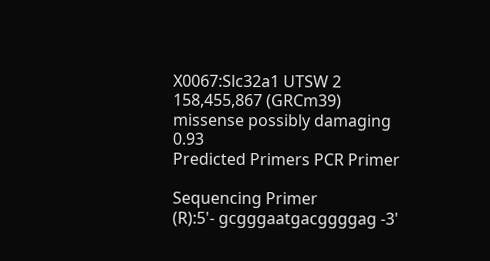X0067:Slc32a1 UTSW 2 158,455,867 (GRCm39) missense possibly damaging 0.93
Predicted Primers PCR Primer

Sequencing Primer
(R):5'- gcgggaatgacggggag -3'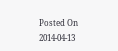Posted On 2014-04-13